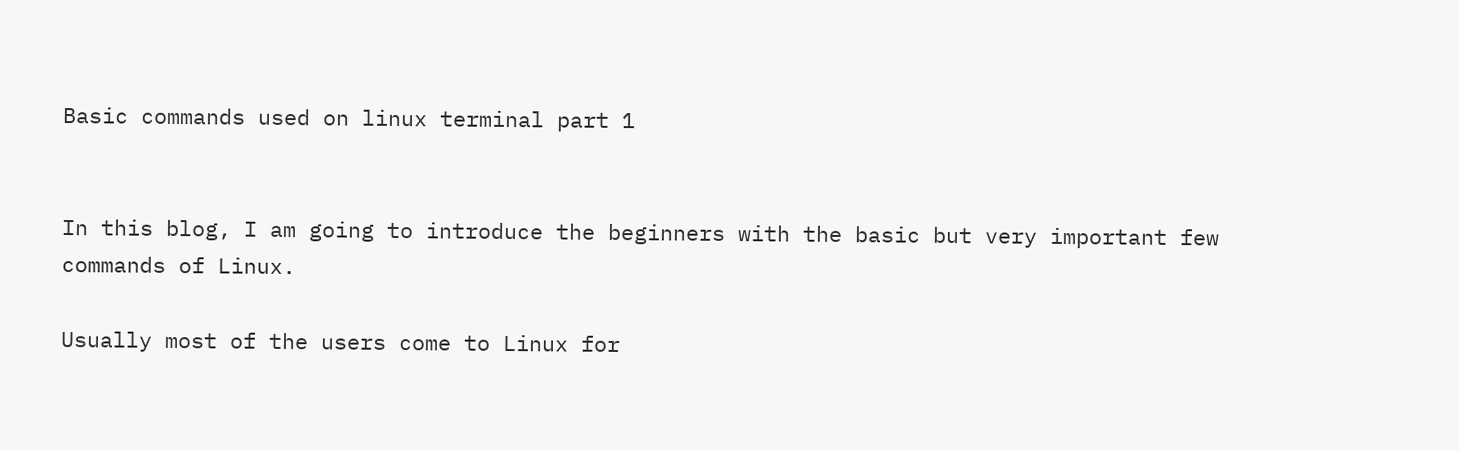Basic commands used on linux terminal part 1


In this blog, I am going to introduce the beginners with the basic but very important few commands of Linux.

Usually most of the users come to Linux for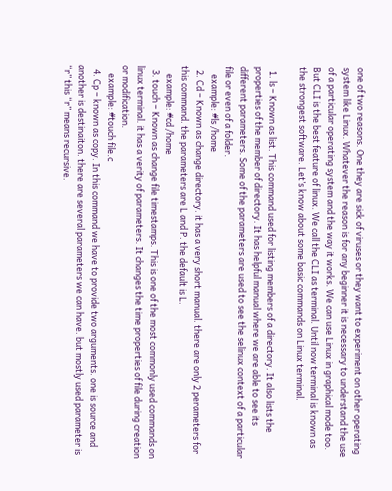one of two reasons. One they are sick of viruses or they want to experiment on other operating system like Linux. Whatever the reason is for any beginner it is necessary to understand the use of a particular operating system and the way it works. We can use Linux in graphical mode too. But CLI is the best feature of linux. We call the CLI as terminal. Until now terminal is known as the strongest software. Let’s know about some basic commands on Linux terminal.

  1. ls – Known as list. This command used for listing members of a directory. It also lists the properties of the member of directory. It has helpful manual where we are able to see its different parameters. Some of the parameters are used to see the selinux context of a particular file or even of a folder.
    example: #ls /home
  2. Cd – Known as change directory. it has a very short manual. there are only 2 perameters for this command. the parameters are L and P. the default is L.
    example: #cd /home
  3. touch – Known as change file timestamps. This is one of the most commonly used commands on linux terminal. it has a verity of parameters. It changes the time properties of file during creation or modification.
    example: #touch file.c
  4. Cp – known as copy. In this command we have to provide two arguments. one is source and another is destinaiton. there are several parameters we can have. but mostly used parameter is “r” this “r” means recursive.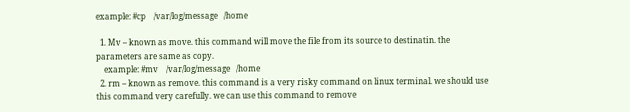example: #cp    /var/log/message   /home

  1. Mv – known as move. this command will move the file from its source to destinatin. the parameters are same as copy.
    example: #mv    /var/log/message   /home
  2. rm – known as remove. this command is a very risky command on linux terminal. we should use this command very carefully. we can use this command to remove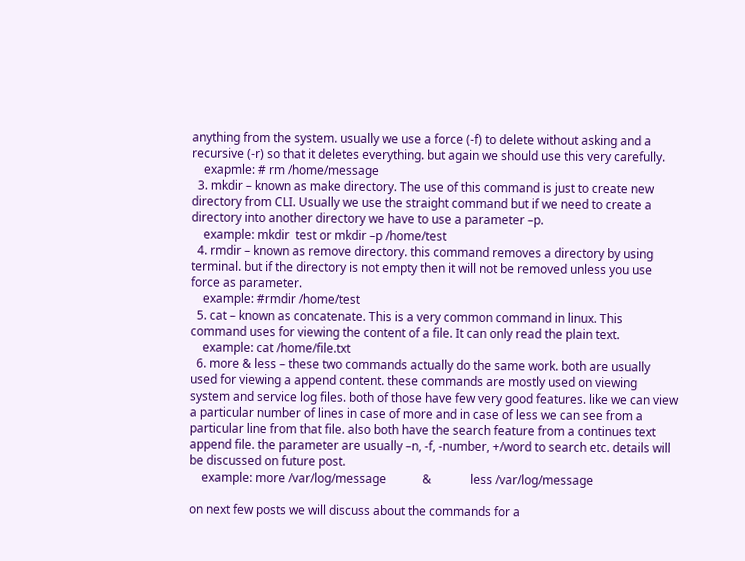anything from the system. usually we use a force (-f) to delete without asking and a recursive (-r) so that it deletes everything. but again we should use this very carefully.
    exapmle: # rm /home/message
  3. mkdir – known as make directory. The use of this command is just to create new directory from CLI. Usually we use the straight command but if we need to create a directory into another directory we have to use a parameter –p.
    example: mkdir  test or mkdir –p /home/test
  4. rmdir – known as remove directory. this command removes a directory by using terminal. but if the directory is not empty then it will not be removed unless you use force as parameter.
    example: #rmdir /home/test
  5. cat – known as concatenate. This is a very common command in linux. This command uses for viewing the content of a file. It can only read the plain text.
    example: cat /home/file.txt
  6. more & less – these two commands actually do the same work. both are usually used for viewing a append content. these commands are mostly used on viewing system and service log files. both of those have few very good features. like we can view a particular number of lines in case of more and in case of less we can see from a particular line from that file. also both have the search feature from a continues text append file. the parameter are usually –n, -f, -number, +/word to search etc. details will be discussed on future post.
    example: more /var/log/message            &             less /var/log/message

on next few posts we will discuss about the commands for a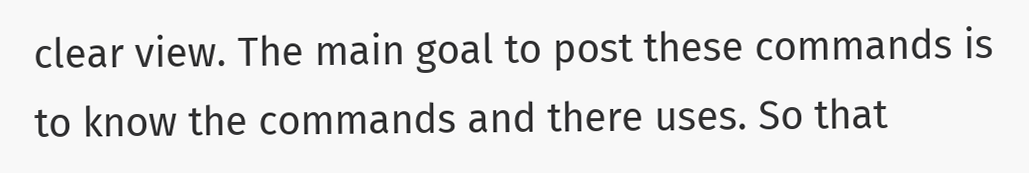clear view. The main goal to post these commands is to know the commands and there uses. So that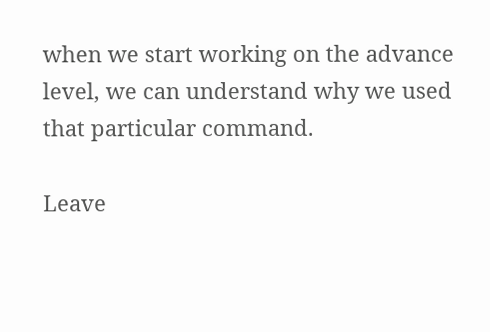when we start working on the advance level, we can understand why we used that particular command.

Leave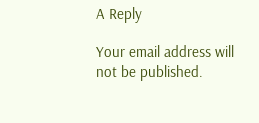A Reply

Your email address will not be published.